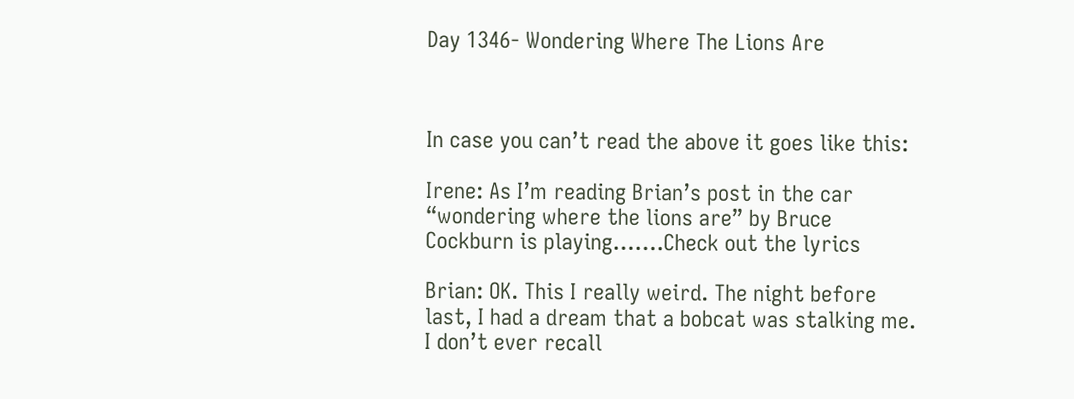Day 1346- Wondering Where The Lions Are



In case you can’t read the above it goes like this:

Irene: As I’m reading Brian’s post in the car “wondering where the lions are” by Bruce Cockburn is playing…….Check out the lyrics

Brian: OK. This I really weird. The night before last, I had a dream that a bobcat was stalking me.  I don’t ever recall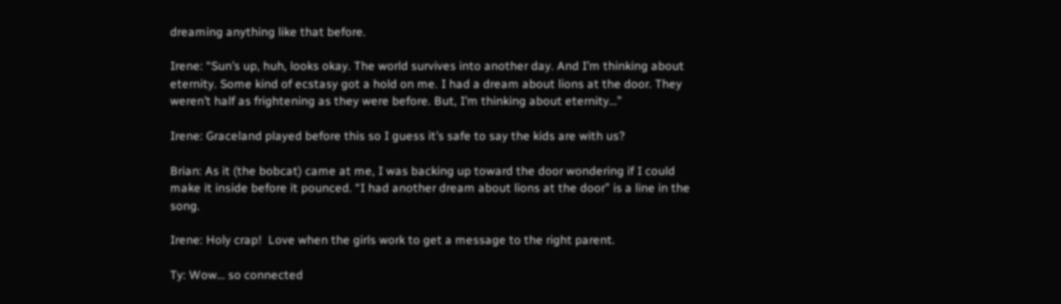dreaming anything like that before.

Irene: “Sun’s up, huh, looks okay. The world survives into another day. And I’m thinking about eternity. Some kind of ecstasy got a hold on me. I had a dream about lions at the door. They weren’t half as frightening as they were before. But, I’m thinking about eternity…”

Irene: Graceland played before this so I guess it’s safe to say the kids are with us?

Brian: As it (the bobcat) came at me, I was backing up toward the door wondering if I could make it inside before it pounced. “I had another dream about lions at the door” is a line in the song.

Irene: Holy crap!  Love when the girls work to get a message to the right parent.

Ty: Wow… so connected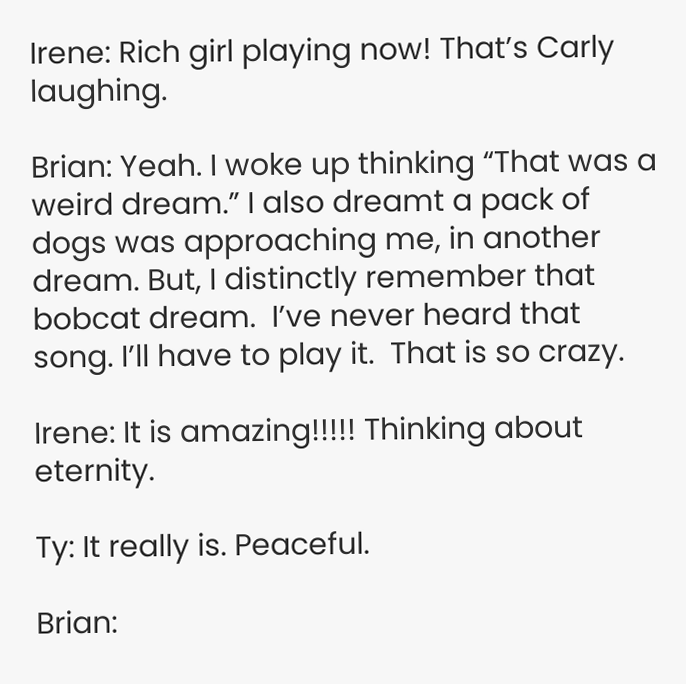Irene: Rich girl playing now! That’s Carly laughing.

Brian: Yeah. I woke up thinking “That was a weird dream.” I also dreamt a pack of dogs was approaching me, in another dream. But, I distinctly remember that bobcat dream.  I’ve never heard that song. I’ll have to play it.  That is so crazy.

Irene: It is amazing!!!!! Thinking about eternity.

Ty: It really is. Peaceful.

Brian: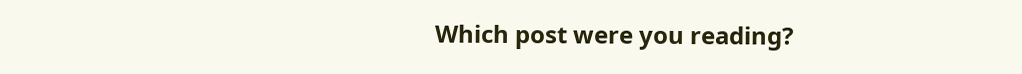Which post were you reading?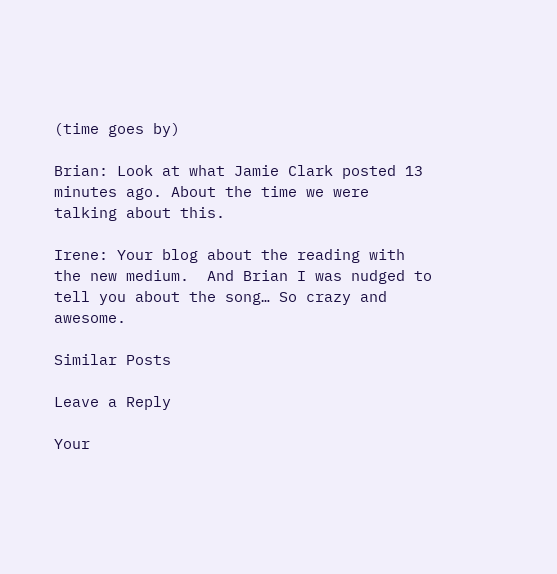(time goes by)

Brian: Look at what Jamie Clark posted 13 minutes ago. About the time we were talking about this.

Irene: Your blog about the reading with the new medium.  And Brian I was nudged to tell you about the song… So crazy and awesome.

Similar Posts

Leave a Reply

Your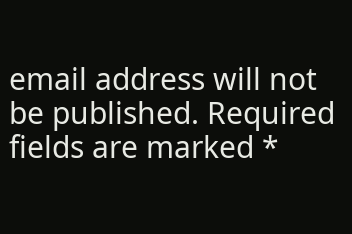email address will not be published. Required fields are marked *